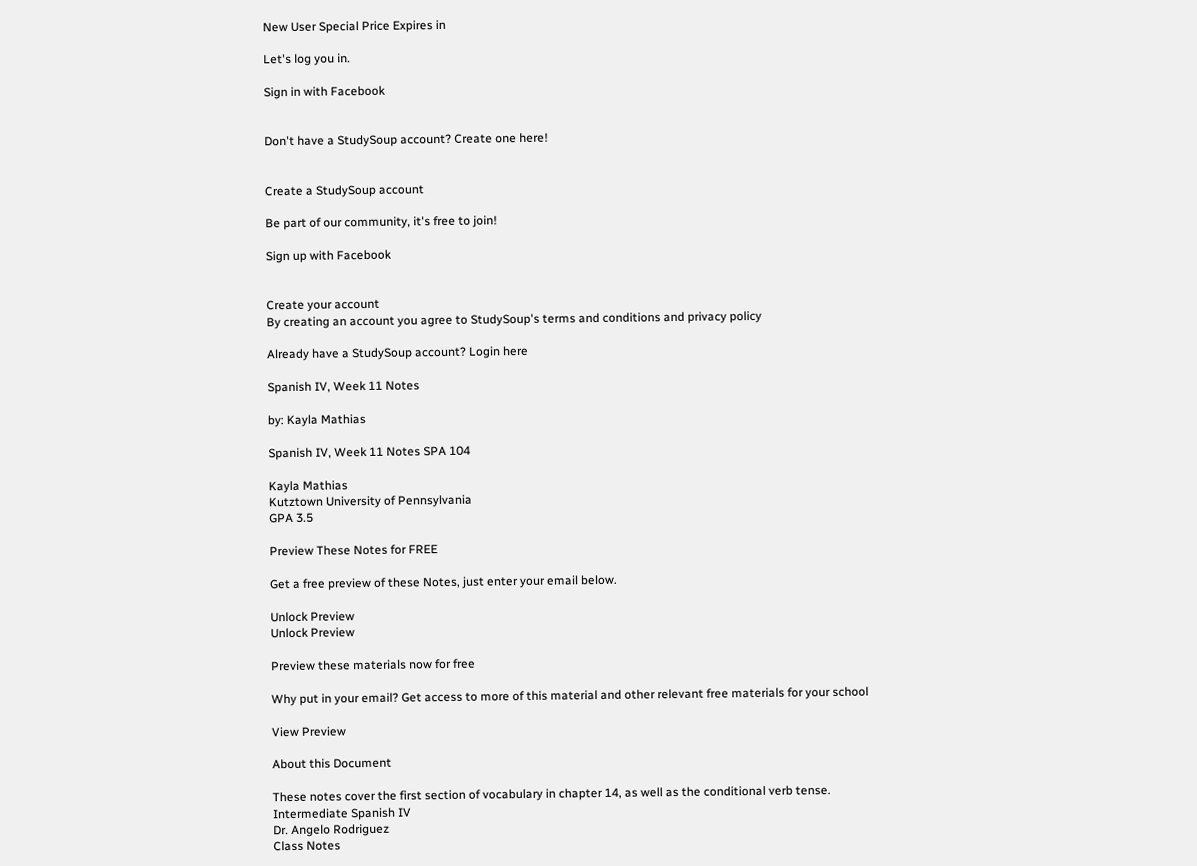New User Special Price Expires in

Let's log you in.

Sign in with Facebook


Don't have a StudySoup account? Create one here!


Create a StudySoup account

Be part of our community, it's free to join!

Sign up with Facebook


Create your account
By creating an account you agree to StudySoup's terms and conditions and privacy policy

Already have a StudySoup account? Login here

Spanish IV, Week 11 Notes

by: Kayla Mathias

Spanish IV, Week 11 Notes SPA 104

Kayla Mathias
Kutztown University of Pennsylvania
GPA 3.5

Preview These Notes for FREE

Get a free preview of these Notes, just enter your email below.

Unlock Preview
Unlock Preview

Preview these materials now for free

Why put in your email? Get access to more of this material and other relevant free materials for your school

View Preview

About this Document

These notes cover the first section of vocabulary in chapter 14, as well as the conditional verb tense.
Intermediate Spanish IV
Dr. Angelo Rodriguez
Class Notes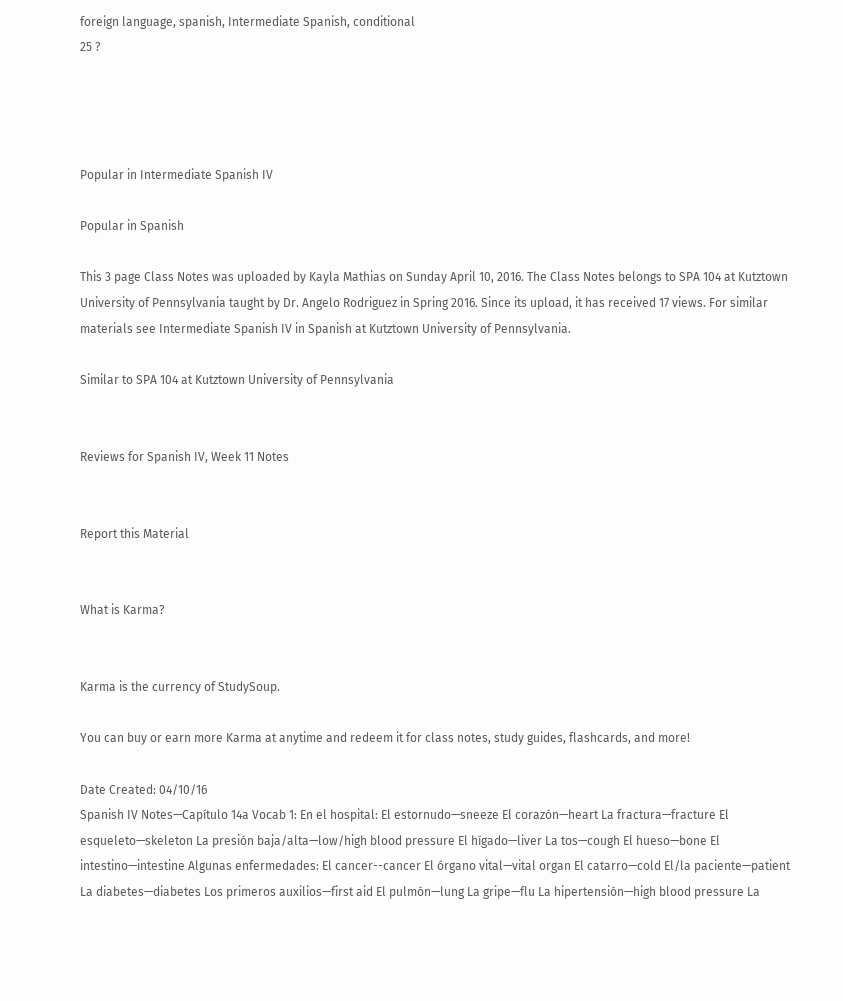foreign language, spanish, Intermediate Spanish, conditional
25 ?




Popular in Intermediate Spanish IV

Popular in Spanish

This 3 page Class Notes was uploaded by Kayla Mathias on Sunday April 10, 2016. The Class Notes belongs to SPA 104 at Kutztown University of Pennsylvania taught by Dr. Angelo Rodriguez in Spring 2016. Since its upload, it has received 17 views. For similar materials see Intermediate Spanish IV in Spanish at Kutztown University of Pennsylvania.

Similar to SPA 104 at Kutztown University of Pennsylvania


Reviews for Spanish IV, Week 11 Notes


Report this Material


What is Karma?


Karma is the currency of StudySoup.

You can buy or earn more Karma at anytime and redeem it for class notes, study guides, flashcards, and more!

Date Created: 04/10/16
Spanish IV Notes—Capítulo 14a Vocab 1: En el hospital: El estornudo—sneeze El corazón—heart La fractura—fracture El esqueleto—skeleton La presión baja/alta—low/high blood pressure El hígado—liver La tos—cough El hueso—bone El intestino—intestine Algunas enfermedades: El cancer--cancer El órgano vital—vital organ El catarro—cold El/la paciente—patient La diabetes—diabetes Los primeros auxilios—first aid El pulmón—lung La gripe—flu La hipertensión—high blood pressure La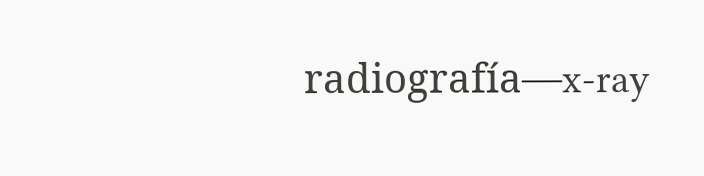radiografía—x-ray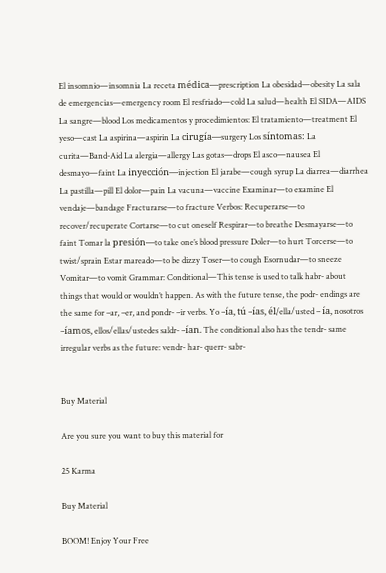El insomnio—insomnia La receta médica—prescription La obesidad—obesity La sala de emergencias—emergency room El resfriado—cold La salud—health El SIDA—AIDS La sangre—blood Los medicamentos y procedimientos: El tratamiento—treatment El yeso—cast La aspirina—aspirin La cirugía—surgery Los síntomas: La curita—Band-Aid La alergia—allergy Las gotas—drops El asco—nausea El desmayo—faint La inyección—injection El jarabe—cough syrup La diarrea—diarrhea La pastilla—pill El dolor—pain La vacuna—vaccine Examinar—to examine El vendaje—bandage Fracturarse—to fracture Verbos: Recuperarse—to recover/recuperate Cortarse—to cut oneself Respirar—to breathe Desmayarse—to faint Tomar la presión—to take one’s blood pressure Doler—to hurt Torcerse—to twist/sprain Estar mareado—to be dizzy Toser—to cough Esornudar—to sneeze Vomitar—to vomit Grammar: Conditional—This tense is used to talk habr- about things that would or wouldn’t happen. As with the future tense, the podr- endings are the same for –ar, –er, and pondr- –ir verbs. Yo –ía, tú –ías, él/ella/usted – ía, nosotros –íamos, ellos/ellas/ustedes saldr- –ían. The conditional also has the tendr- same irregular verbs as the future: vendr- har- querr- sabr-


Buy Material

Are you sure you want to buy this material for

25 Karma

Buy Material

BOOM! Enjoy Your Free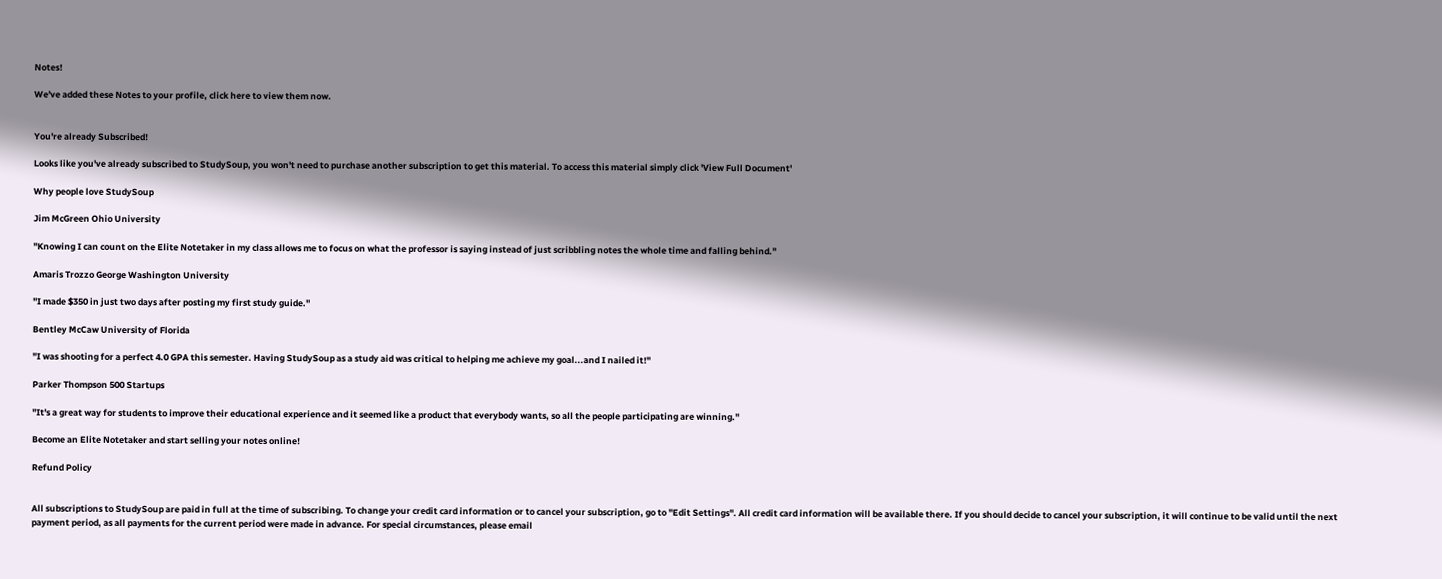Notes!

We've added these Notes to your profile, click here to view them now.


You're already Subscribed!

Looks like you've already subscribed to StudySoup, you won't need to purchase another subscription to get this material. To access this material simply click 'View Full Document'

Why people love StudySoup

Jim McGreen Ohio University

"Knowing I can count on the Elite Notetaker in my class allows me to focus on what the professor is saying instead of just scribbling notes the whole time and falling behind."

Amaris Trozzo George Washington University

"I made $350 in just two days after posting my first study guide."

Bentley McCaw University of Florida

"I was shooting for a perfect 4.0 GPA this semester. Having StudySoup as a study aid was critical to helping me achieve my goal...and I nailed it!"

Parker Thompson 500 Startups

"It's a great way for students to improve their educational experience and it seemed like a product that everybody wants, so all the people participating are winning."

Become an Elite Notetaker and start selling your notes online!

Refund Policy


All subscriptions to StudySoup are paid in full at the time of subscribing. To change your credit card information or to cancel your subscription, go to "Edit Settings". All credit card information will be available there. If you should decide to cancel your subscription, it will continue to be valid until the next payment period, as all payments for the current period were made in advance. For special circumstances, please email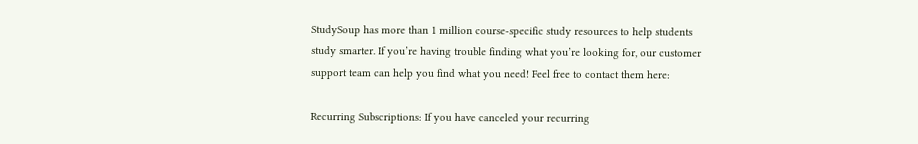StudySoup has more than 1 million course-specific study resources to help students study smarter. If you’re having trouble finding what you’re looking for, our customer support team can help you find what you need! Feel free to contact them here:

Recurring Subscriptions: If you have canceled your recurring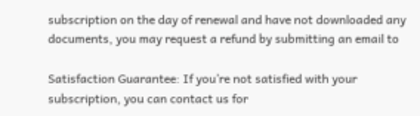subscription on the day of renewal and have not downloaded any documents, you may request a refund by submitting an email to

Satisfaction Guarantee: If you’re not satisfied with your subscription, you can contact us for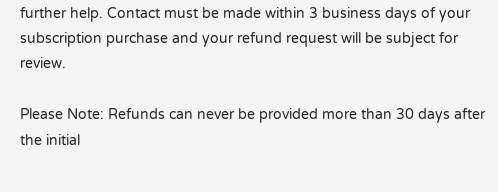further help. Contact must be made within 3 business days of your subscription purchase and your refund request will be subject for review.

Please Note: Refunds can never be provided more than 30 days after the initial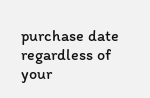purchase date regardless of your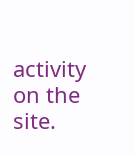activity on the site.